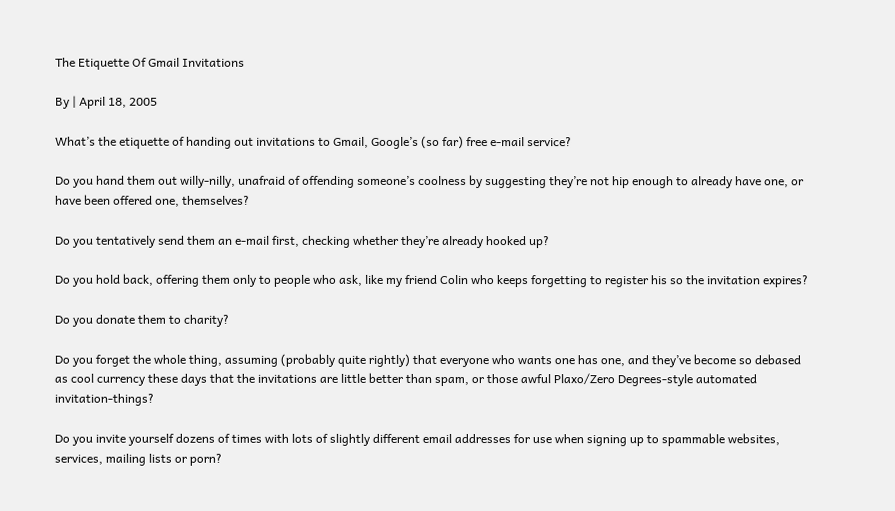The Etiquette Of Gmail Invitations

By | April 18, 2005

What’s the etiquette of handing out invitations to Gmail, Google’s (so far) free e-mail service?

Do you hand them out willy-nilly, unafraid of offending someone’s coolness by suggesting they’re not hip enough to already have one, or have been offered one, themselves?

Do you tentatively send them an e-mail first, checking whether they’re already hooked up?

Do you hold back, offering them only to people who ask, like my friend Colin who keeps forgetting to register his so the invitation expires?

Do you donate them to charity?

Do you forget the whole thing, assuming (probably quite rightly) that everyone who wants one has one, and they’ve become so debased as cool currency these days that the invitations are little better than spam, or those awful Plaxo/Zero Degrees-style automated invitation-things?

Do you invite yourself dozens of times with lots of slightly different email addresses for use when signing up to spammable websites, services, mailing lists or porn?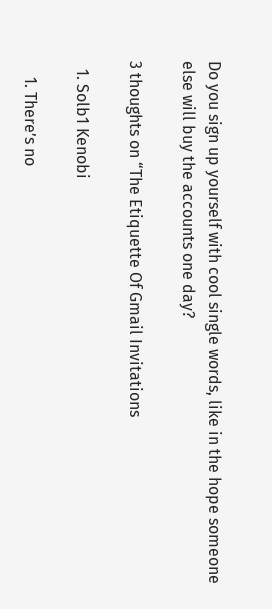Do you sign up yourself with cool single words, like in the hope someone else will buy the accounts one day?

3 thoughts on “The Etiquette Of Gmail Invitations

  1. Solb1 Kenobi

    1. There’s no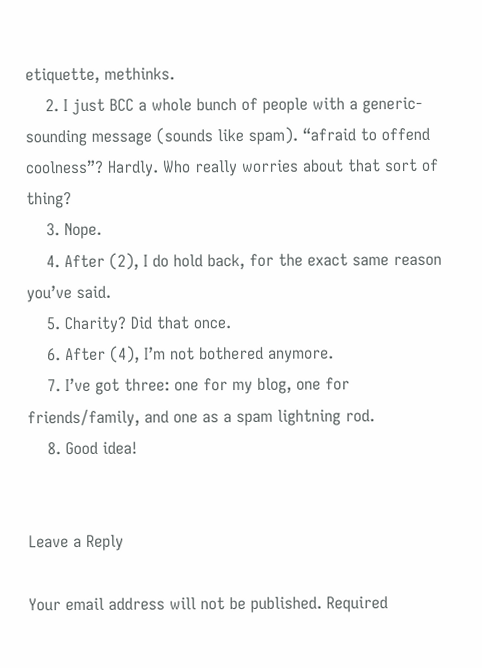etiquette, methinks.
    2. I just BCC a whole bunch of people with a generic-sounding message (sounds like spam). “afraid to offend coolness”? Hardly. Who really worries about that sort of thing?
    3. Nope.
    4. After (2), I do hold back, for the exact same reason you’ve said.
    5. Charity? Did that once.
    6. After (4), I’m not bothered anymore.
    7. I’ve got three: one for my blog, one for friends/family, and one as a spam lightning rod.
    8. Good idea!


Leave a Reply

Your email address will not be published. Required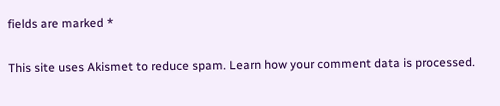fields are marked *

This site uses Akismet to reduce spam. Learn how your comment data is processed.